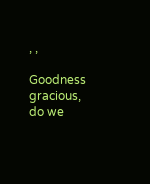, ,

Goodness gracious, do we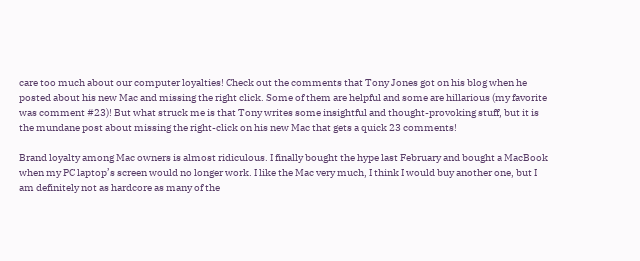care too much about our computer loyalties! Check out the comments that Tony Jones got on his blog when he posted about his new Mac and missing the right click. Some of them are helpful and some are hillarious (my favorite was comment #23)! But what struck me is that Tony writes some insightful and thought-provoking stuff, but it is the mundane post about missing the right-click on his new Mac that gets a quick 23 comments!

Brand loyalty among Mac owners is almost ridiculous. I finally bought the hype last February and bought a MacBook when my PC laptop’s screen would no longer work. I like the Mac very much, I think I would buy another one, but I am definitely not as hardcore as many of the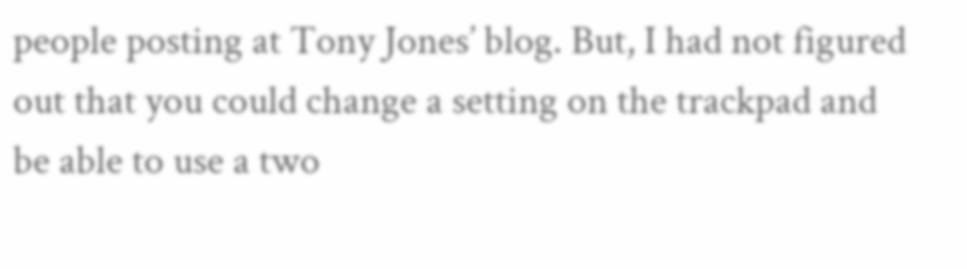people posting at Tony Jones’ blog. But, I had not figured out that you could change a setting on the trackpad and be able to use a two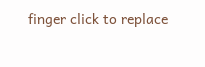finger click to replace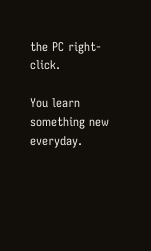the PC right-click.

You learn something new everyday.